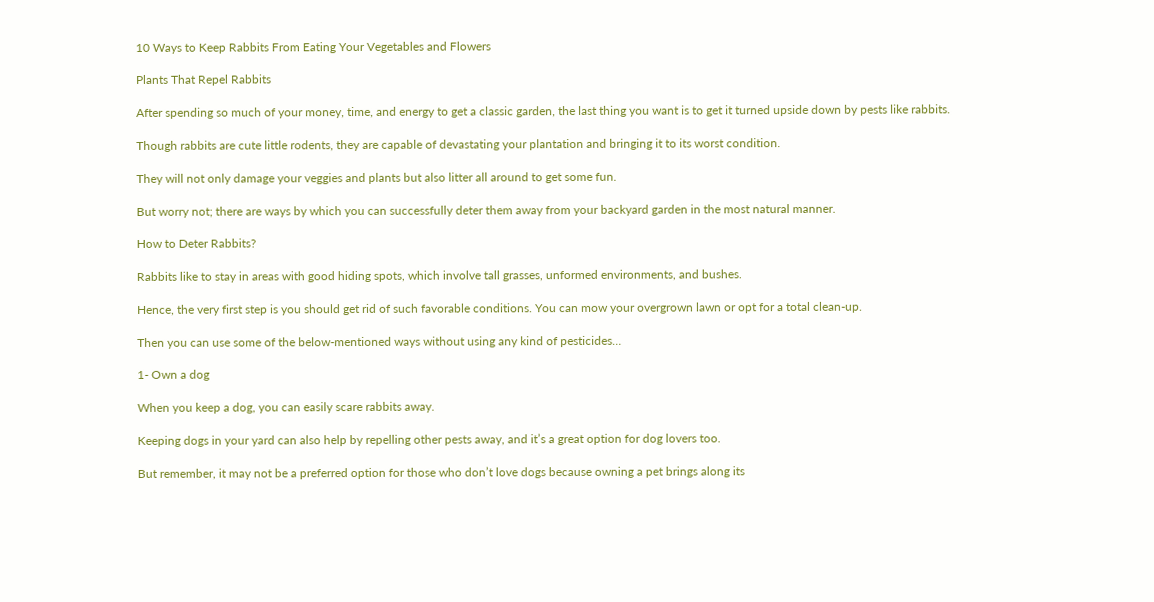10 Ways to Keep Rabbits From Eating Your Vegetables and Flowers

Plants That Repel Rabbits

After spending so much of your money, time, and energy to get a classic garden, the last thing you want is to get it turned upside down by pests like rabbits.

Though rabbits are cute little rodents, they are capable of devastating your plantation and bringing it to its worst condition.

They will not only damage your veggies and plants but also litter all around to get some fun.

But worry not; there are ways by which you can successfully deter them away from your backyard garden in the most natural manner.

How to Deter Rabbits?

Rabbits like to stay in areas with good hiding spots, which involve tall grasses, unformed environments, and bushes.

Hence, the very first step is you should get rid of such favorable conditions. You can mow your overgrown lawn or opt for a total clean-up.

Then you can use some of the below-mentioned ways without using any kind of pesticides…

1- Own a dog

When you keep a dog, you can easily scare rabbits away.

Keeping dogs in your yard can also help by repelling other pests away, and it’s a great option for dog lovers too.

But remember, it may not be a preferred option for those who don’t love dogs because owning a pet brings along its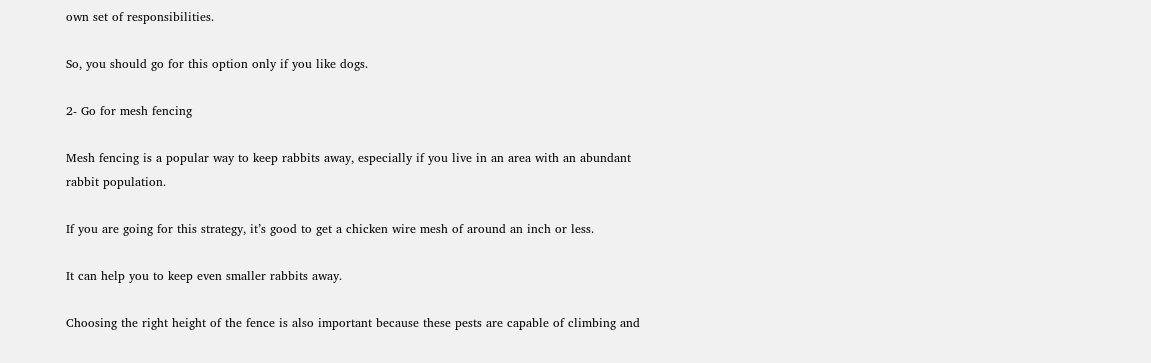own set of responsibilities.

So, you should go for this option only if you like dogs.

2- Go for mesh fencing

Mesh fencing is a popular way to keep rabbits away, especially if you live in an area with an abundant rabbit population.

If you are going for this strategy, it’s good to get a chicken wire mesh of around an inch or less.

It can help you to keep even smaller rabbits away.

Choosing the right height of the fence is also important because these pests are capable of climbing and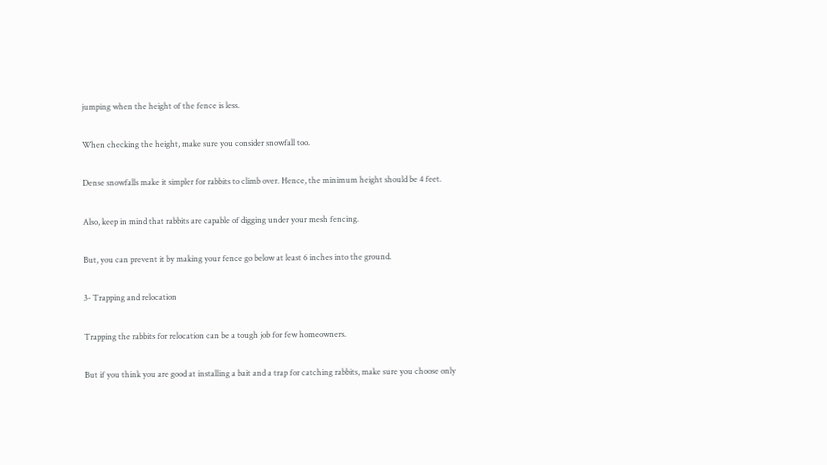jumping when the height of the fence is less.

When checking the height, make sure you consider snowfall too.

Dense snowfalls make it simpler for rabbits to climb over. Hence, the minimum height should be 4 feet.

Also, keep in mind that rabbits are capable of digging under your mesh fencing.

But, you can prevent it by making your fence go below at least 6 inches into the ground.

3- Trapping and relocation

Trapping the rabbits for relocation can be a tough job for few homeowners.

But if you think you are good at installing a bait and a trap for catching rabbits, make sure you choose only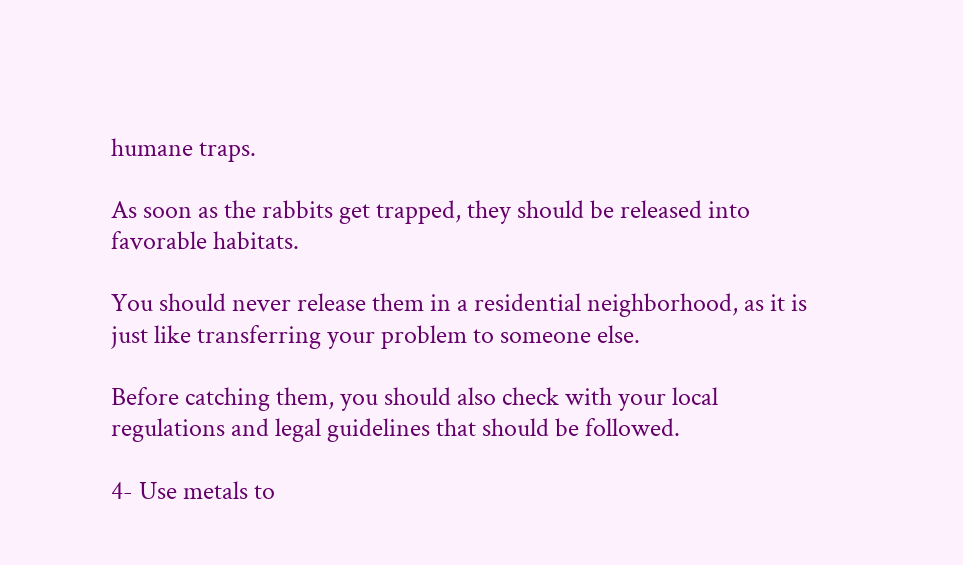humane traps.

As soon as the rabbits get trapped, they should be released into favorable habitats.

You should never release them in a residential neighborhood, as it is just like transferring your problem to someone else.

Before catching them, you should also check with your local regulations and legal guidelines that should be followed.

4- Use metals to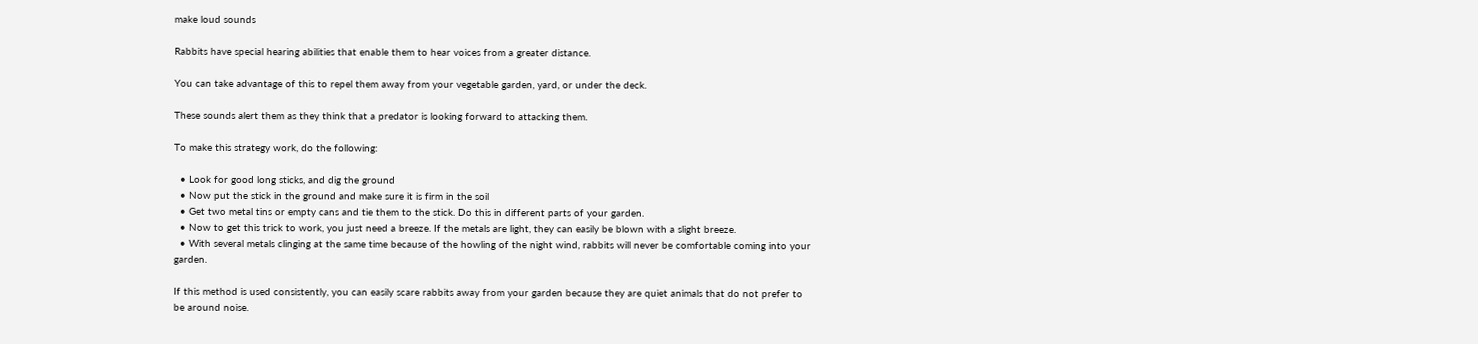make loud sounds

Rabbits have special hearing abilities that enable them to hear voices from a greater distance.

You can take advantage of this to repel them away from your vegetable garden, yard, or under the deck.

These sounds alert them as they think that a predator is looking forward to attacking them.

To make this strategy work, do the following:

  • Look for good long sticks, and dig the ground
  • Now put the stick in the ground and make sure it is firm in the soil
  • Get two metal tins or empty cans and tie them to the stick. Do this in different parts of your garden.
  • Now to get this trick to work, you just need a breeze. If the metals are light, they can easily be blown with a slight breeze.
  • With several metals clinging at the same time because of the howling of the night wind, rabbits will never be comfortable coming into your garden.

If this method is used consistently, you can easily scare rabbits away from your garden because they are quiet animals that do not prefer to be around noise.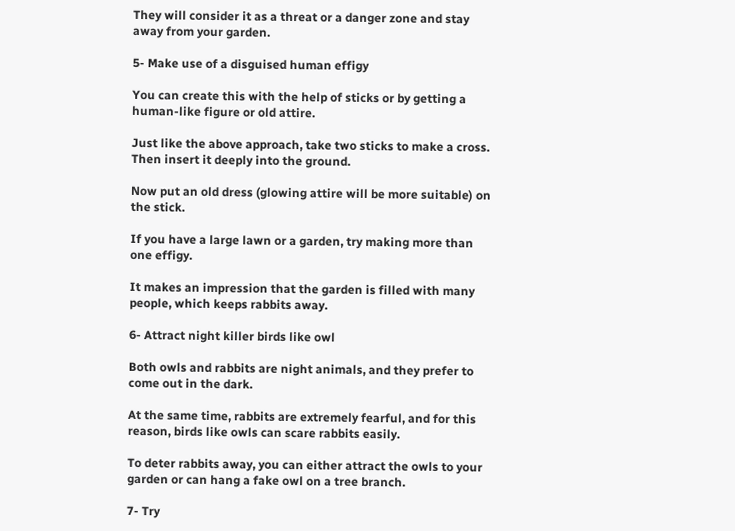They will consider it as a threat or a danger zone and stay away from your garden.

5- Make use of a disguised human effigy

You can create this with the help of sticks or by getting a human-like figure or old attire.

Just like the above approach, take two sticks to make a cross. Then insert it deeply into the ground.

Now put an old dress (glowing attire will be more suitable) on the stick.

If you have a large lawn or a garden, try making more than one effigy.

It makes an impression that the garden is filled with many people, which keeps rabbits away.

6- Attract night killer birds like owl

Both owls and rabbits are night animals, and they prefer to come out in the dark.

At the same time, rabbits are extremely fearful, and for this reason, birds like owls can scare rabbits easily.

To deter rabbits away, you can either attract the owls to your garden or can hang a fake owl on a tree branch.

7- Try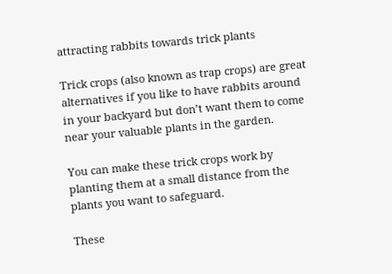attracting rabbits towards trick plants

Trick crops (also known as trap crops) are great alternatives if you like to have rabbits around in your backyard but don’t want them to come near your valuable plants in the garden.

You can make these trick crops work by planting them at a small distance from the plants you want to safeguard.

These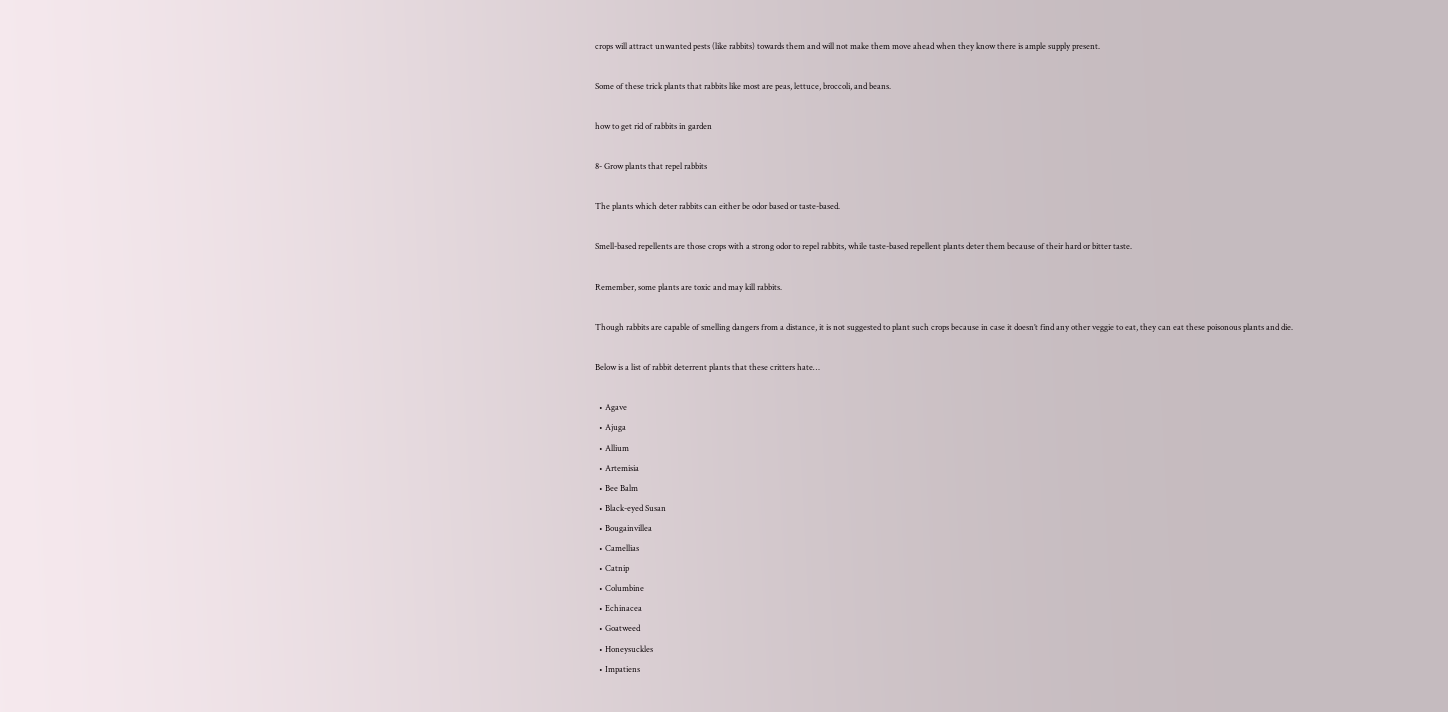crops will attract unwanted pests (like rabbits) towards them and will not make them move ahead when they know there is ample supply present.

Some of these trick plants that rabbits like most are peas, lettuce, broccoli, and beans.

how to get rid of rabbits in garden

8- Grow plants that repel rabbits

The plants which deter rabbits can either be odor based or taste-based.

Smell-based repellents are those crops with a strong odor to repel rabbits, while taste-based repellent plants deter them because of their hard or bitter taste.

Remember, some plants are toxic and may kill rabbits.

Though rabbits are capable of smelling dangers from a distance, it is not suggested to plant such crops because in case it doesn’t find any other veggie to eat, they can eat these poisonous plants and die.

Below is a list of rabbit deterrent plants that these critters hate…

  • Agave
  • Ajuga
  • Allium
  • Artemisia
  • Bee Balm
  • Black-eyed Susan
  • Bougainvillea
  • Camellias
  • Catnip
  • Columbine
  • Echinacea
  • Goatweed
  • Honeysuckles
  • Impatiens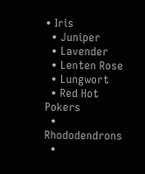• Iris
  • Juniper
  • Lavender
  • Lenten Rose
  • Lungwort
  • Red Hot Pokers
  • Rhododendrons
  •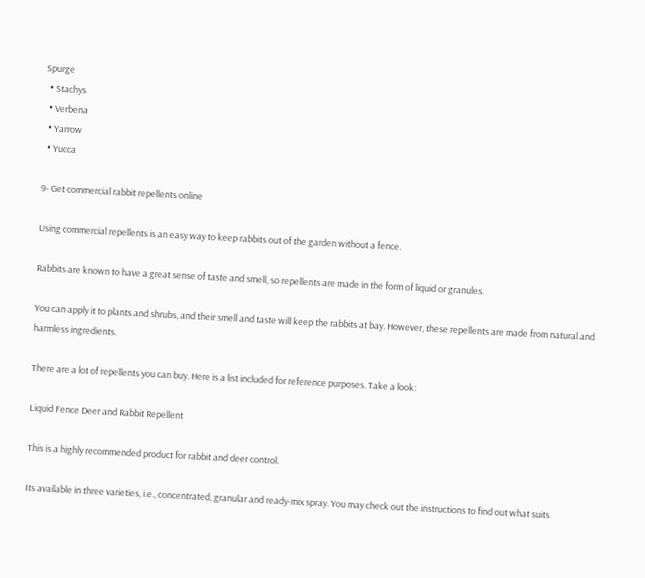Spurge
  • Stachys
  • Verbena
  • Yarrow
  • Yucca

9- Get commercial rabbit repellents online

Using commercial repellents is an easy way to keep rabbits out of the garden without a fence.

Rabbits are known to have a great sense of taste and smell, so repellents are made in the form of liquid or granules.

You can apply it to plants and shrubs, and their smell and taste will keep the rabbits at bay. However, these repellents are made from natural and harmless ingredients.

There are a lot of repellents you can buy. Here is a list included for reference purposes. Take a look:

Liquid Fence Deer and Rabbit Repellent

This is a highly recommended product for rabbit and deer control.

Its available in three varieties, i.e., concentrated, granular and ready-mix spray. You may check out the instructions to find out what suits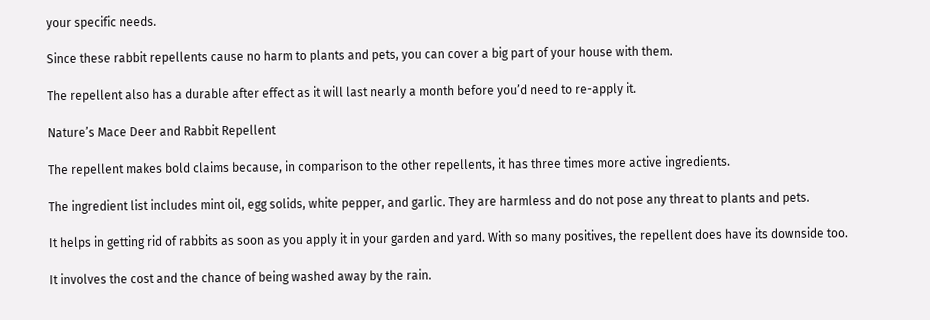your specific needs.

Since these rabbit repellents cause no harm to plants and pets, you can cover a big part of your house with them.

The repellent also has a durable after effect as it will last nearly a month before you’d need to re-apply it.

Nature’s Mace Deer and Rabbit Repellent

The repellent makes bold claims because, in comparison to the other repellents, it has three times more active ingredients.

The ingredient list includes mint oil, egg solids, white pepper, and garlic. They are harmless and do not pose any threat to plants and pets.

It helps in getting rid of rabbits as soon as you apply it in your garden and yard. With so many positives, the repellent does have its downside too.

It involves the cost and the chance of being washed away by the rain.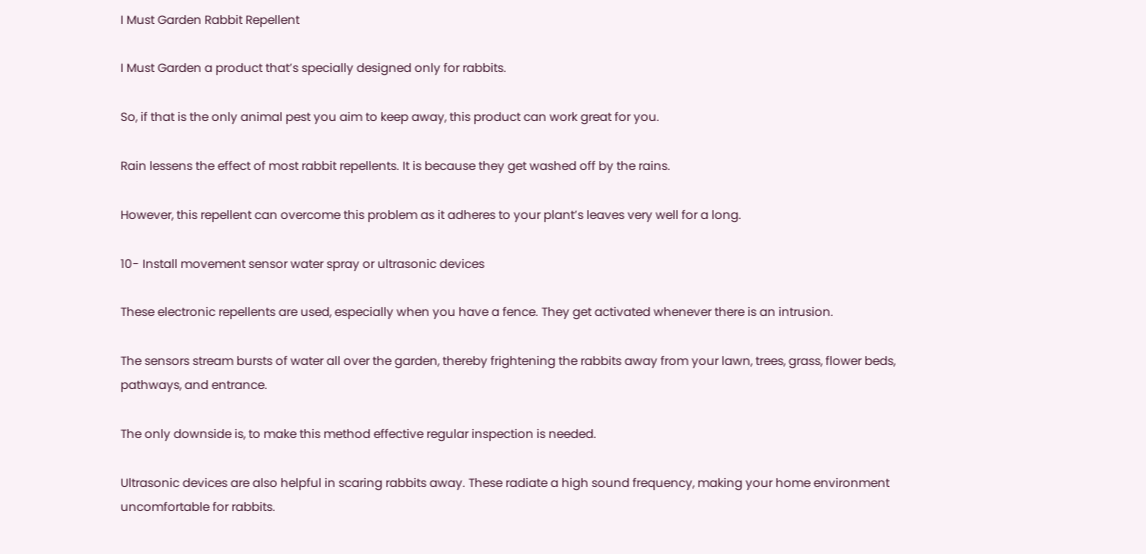I Must Garden Rabbit Repellent

I Must Garden a product that’s specially designed only for rabbits.

So, if that is the only animal pest you aim to keep away, this product can work great for you.

Rain lessens the effect of most rabbit repellents. It is because they get washed off by the rains.

However, this repellent can overcome this problem as it adheres to your plant’s leaves very well for a long.

10- Install movement sensor water spray or ultrasonic devices

These electronic repellents are used, especially when you have a fence. They get activated whenever there is an intrusion.

The sensors stream bursts of water all over the garden, thereby frightening the rabbits away from your lawn, trees, grass, flower beds, pathways, and entrance.

The only downside is, to make this method effective regular inspection is needed.

Ultrasonic devices are also helpful in scaring rabbits away. These radiate a high sound frequency, making your home environment uncomfortable for rabbits.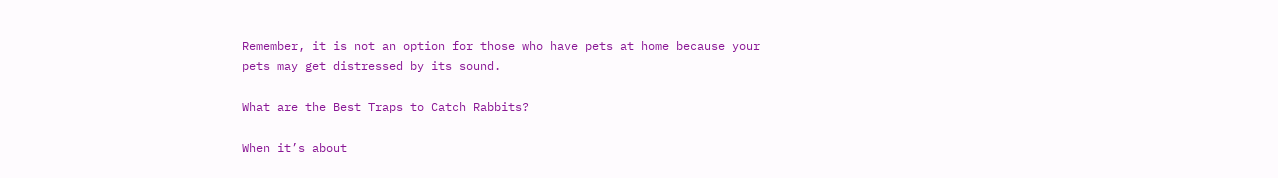Remember, it is not an option for those who have pets at home because your pets may get distressed by its sound.

What are the Best Traps to Catch Rabbits?

When it’s about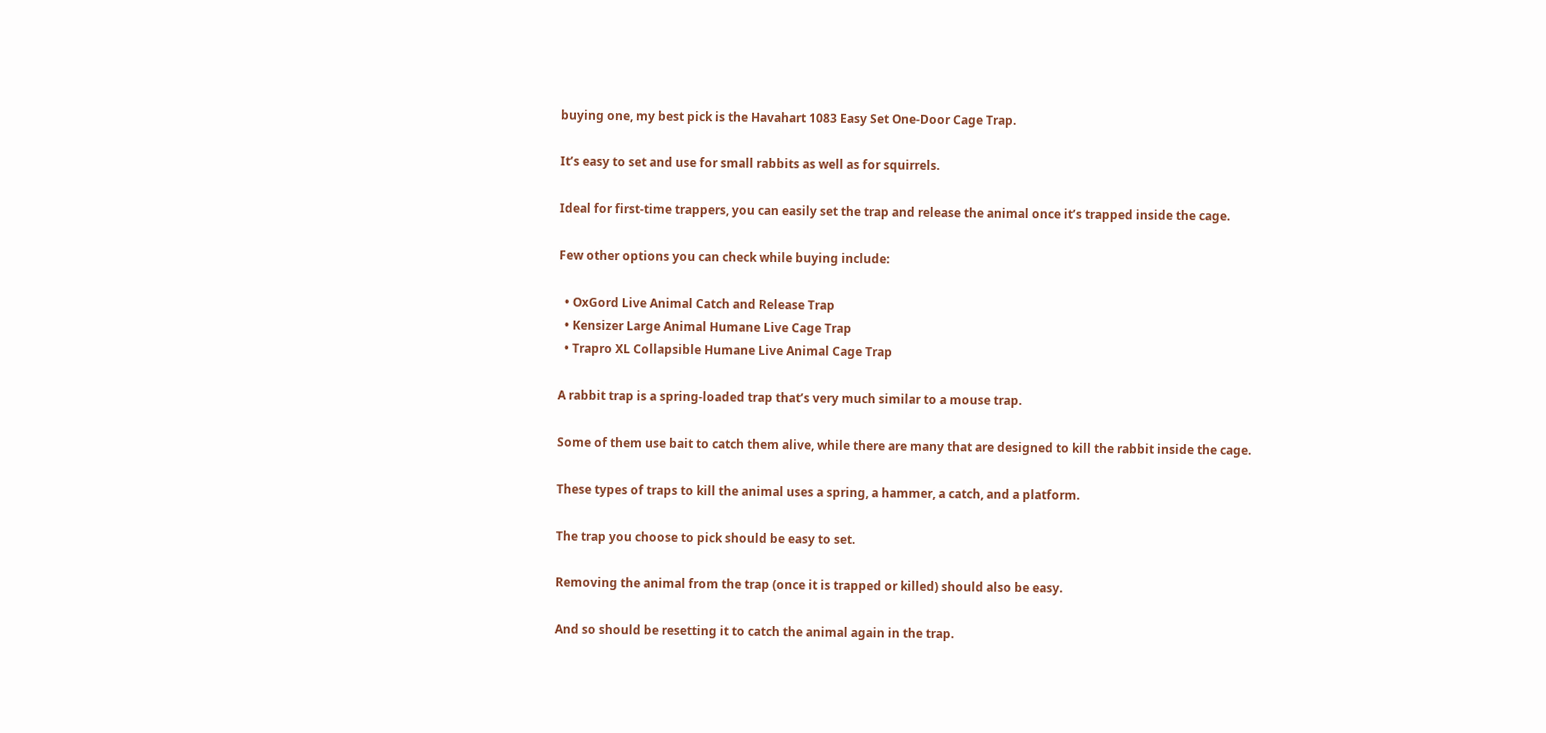buying one, my best pick is the Havahart 1083 Easy Set One-Door Cage Trap.

It’s easy to set and use for small rabbits as well as for squirrels.

Ideal for first-time trappers, you can easily set the trap and release the animal once it’s trapped inside the cage.

Few other options you can check while buying include:

  • OxGord Live Animal Catch and Release Trap
  • Kensizer Large Animal Humane Live Cage Trap
  • Trapro XL Collapsible Humane Live Animal Cage Trap

A rabbit trap is a spring-loaded trap that’s very much similar to a mouse trap.

Some of them use bait to catch them alive, while there are many that are designed to kill the rabbit inside the cage.

These types of traps to kill the animal uses a spring, a hammer, a catch, and a platform.

The trap you choose to pick should be easy to set.

Removing the animal from the trap (once it is trapped or killed) should also be easy.

And so should be resetting it to catch the animal again in the trap.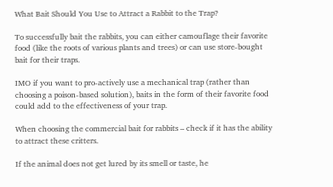What Bait Should You Use to Attract a Rabbit to the Trap?

To successfully bait the rabbits, you can either camouflage their favorite food (like the roots of various plants and trees) or can use store-bought bait for their traps.

IMO if you want to pro-actively use a mechanical trap (rather than choosing a poison-based solution), baits in the form of their favorite food could add to the effectiveness of your trap.

When choosing the commercial bait for rabbits – check if it has the ability to attract these critters.

If the animal does not get lured by its smell or taste, he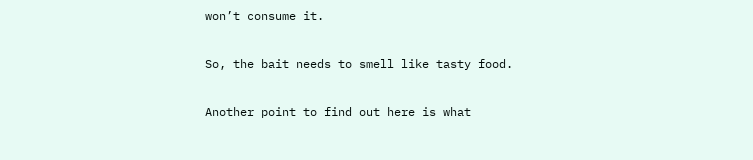won’t consume it.

So, the bait needs to smell like tasty food.

Another point to find out here is what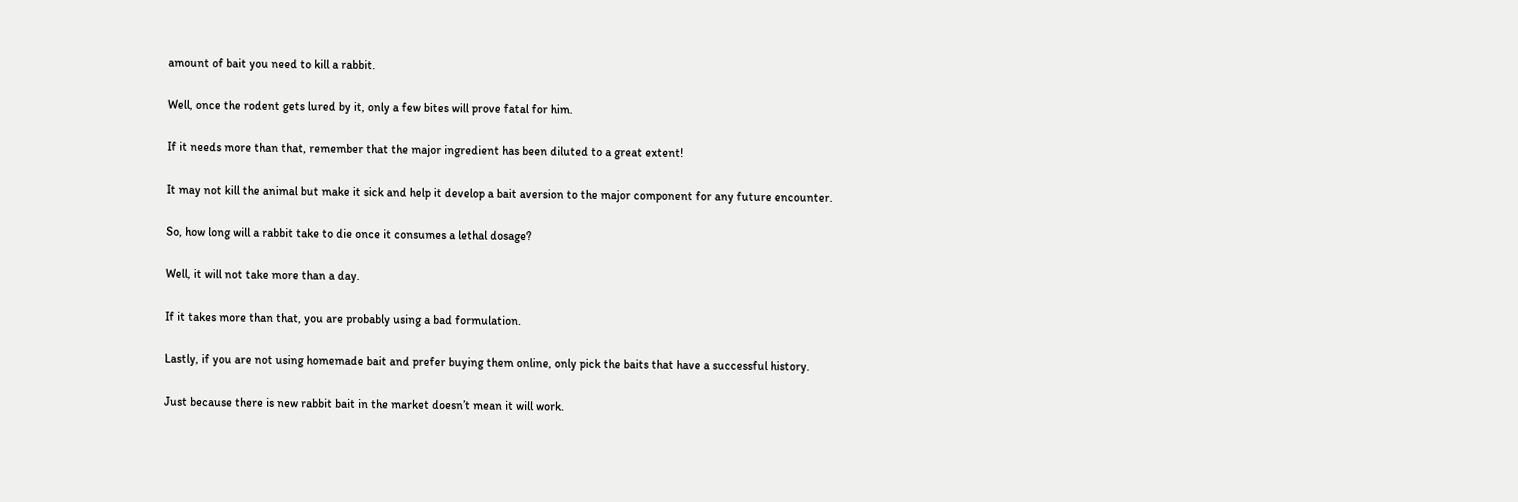amount of bait you need to kill a rabbit.

Well, once the rodent gets lured by it, only a few bites will prove fatal for him.

If it needs more than that, remember that the major ingredient has been diluted to a great extent!

It may not kill the animal but make it sick and help it develop a bait aversion to the major component for any future encounter.

So, how long will a rabbit take to die once it consumes a lethal dosage?

Well, it will not take more than a day.

If it takes more than that, you are probably using a bad formulation.

Lastly, if you are not using homemade bait and prefer buying them online, only pick the baits that have a successful history.

Just because there is new rabbit bait in the market doesn’t mean it will work.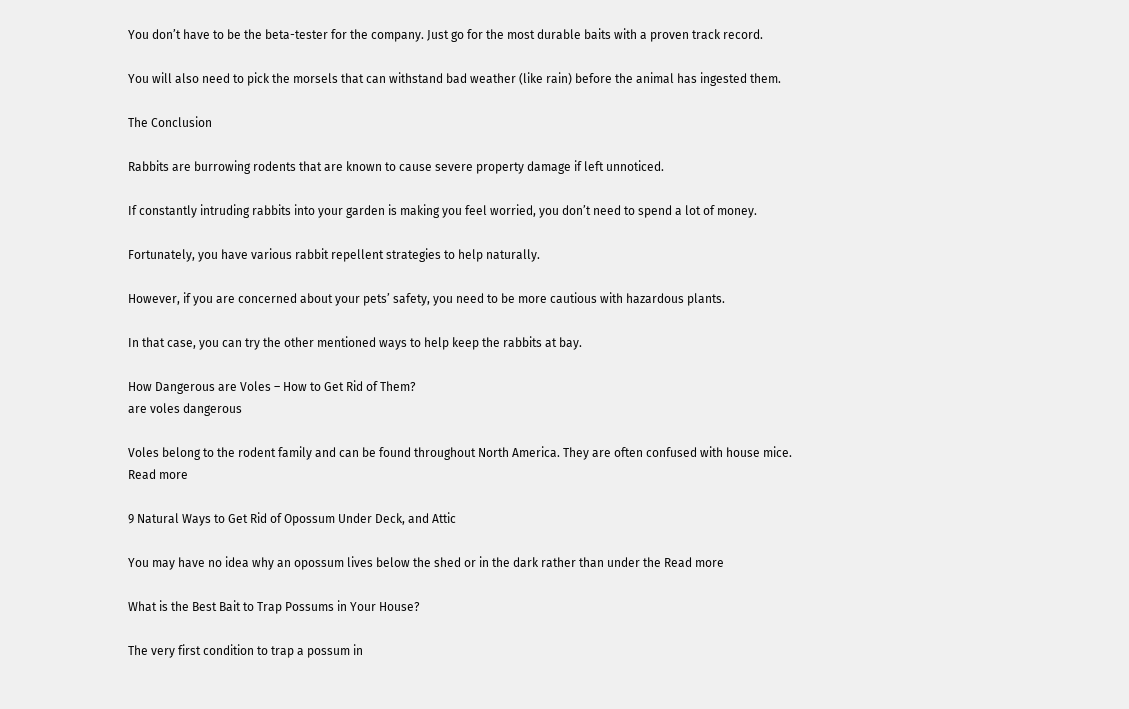You don’t have to be the beta-tester for the company. Just go for the most durable baits with a proven track record.

You will also need to pick the morsels that can withstand bad weather (like rain) before the animal has ingested them.

The Conclusion

Rabbits are burrowing rodents that are known to cause severe property damage if left unnoticed.

If constantly intruding rabbits into your garden is making you feel worried, you don’t need to spend a lot of money.

Fortunately, you have various rabbit repellent strategies to help naturally.

However, if you are concerned about your pets’ safety, you need to be more cautious with hazardous plants.

In that case, you can try the other mentioned ways to help keep the rabbits at bay.

How Dangerous are Voles – How to Get Rid of Them?
are voles dangerous

Voles belong to the rodent family and can be found throughout North America. They are often confused with house mice. Read more

9 Natural Ways to Get Rid of Opossum Under Deck, and Attic

You may have no idea why an opossum lives below the shed or in the dark rather than under the Read more

What is the Best Bait to Trap Possums in Your House?

The very first condition to trap a possum in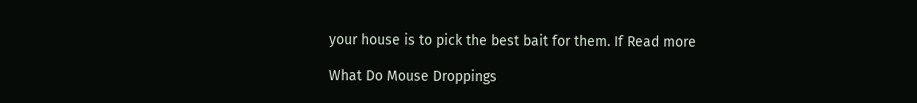your house is to pick the best bait for them. If Read more

What Do Mouse Droppings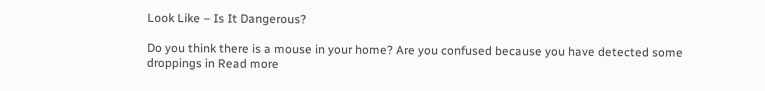Look Like – Is It Dangerous?

Do you think there is a mouse in your home? Are you confused because you have detected some droppings in Read more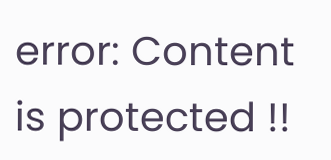error: Content is protected !!